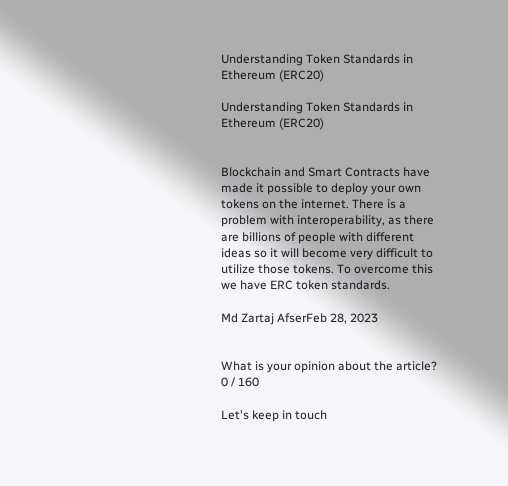Understanding Token Standards in Ethereum (ERC20)

Understanding Token Standards in Ethereum (ERC20)


Blockchain and Smart Contracts have made it possible to deploy your own tokens on the internet. There is a problem with interoperability, as there are billions of people with different ideas so it will become very difficult to utilize those tokens. To overcome this we have ERC token standards.

Md Zartaj AfserFeb 28, 2023


What is your opinion about the article?
0 / 160

Let's keep in touch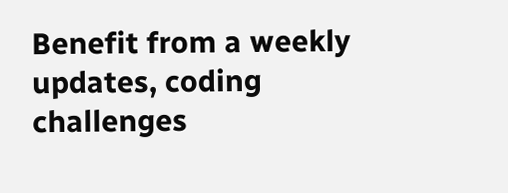Benefit from a weekly updates, coding challenges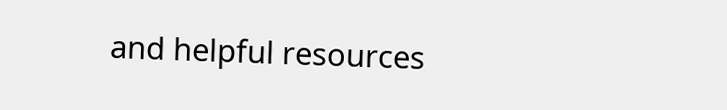and helpful resources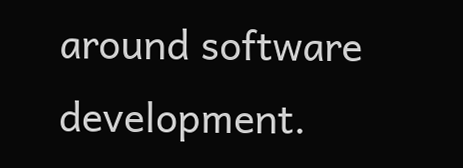around software development.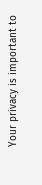Your privacy is important to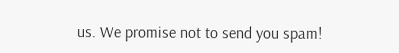us. We promise not to send you spam!